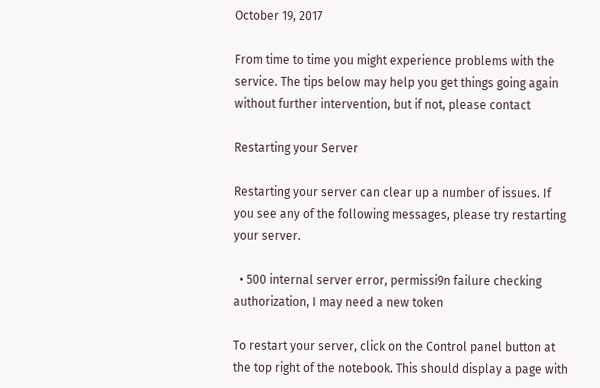October 19, 2017

From time to time you might experience problems with the service. The tips below may help you get things going again without further intervention, but if not, please contact

Restarting your Server

Restarting your server can clear up a number of issues. If you see any of the following messages, please try restarting your server.

  • 500 internal server error, permissi9n failure checking authorization, I may need a new token

To restart your server, click on the Control panel button at the top right of the notebook. This should display a page with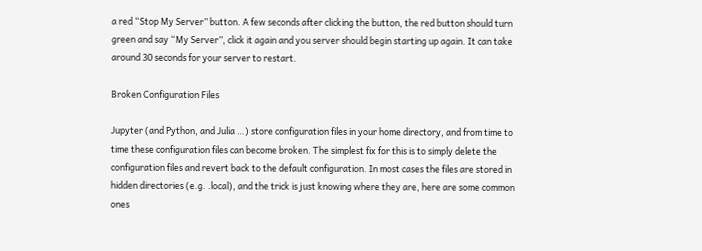a red “Stop My Server” button. A few seconds after clicking the button, the red button should turn green and say “My Server”, click it again and you server should begin starting up again. It can take around 30 seconds for your server to restart.

Broken Configuration Files

Jupyter (and Python, and Julia …) store configuration files in your home directory, and from time to time these configuration files can become broken. The simplest fix for this is to simply delete the configuration files and revert back to the default configuration. In most cases the files are stored in hidden directories (e.g. .local), and the trick is just knowing where they are, here are some common ones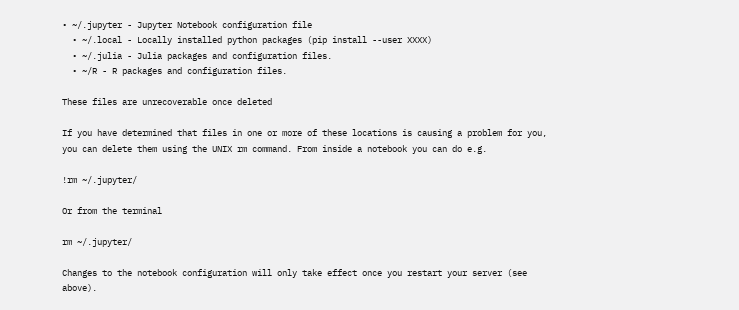• ~/.jupyter - Jupyter Notebook configuration file
  • ~/.local - Locally installed python packages (pip install --user XXXX)
  • ~/.julia - Julia packages and configuration files.
  • ~/R - R packages and configuration files.

These files are unrecoverable once deleted

If you have determined that files in one or more of these locations is causing a problem for you, you can delete them using the UNIX rm command. From inside a notebook you can do e.g.

!rm ~/.jupyter/

Or from the terminal

rm ~/.jupyter/

Changes to the notebook configuration will only take effect once you restart your server (see above).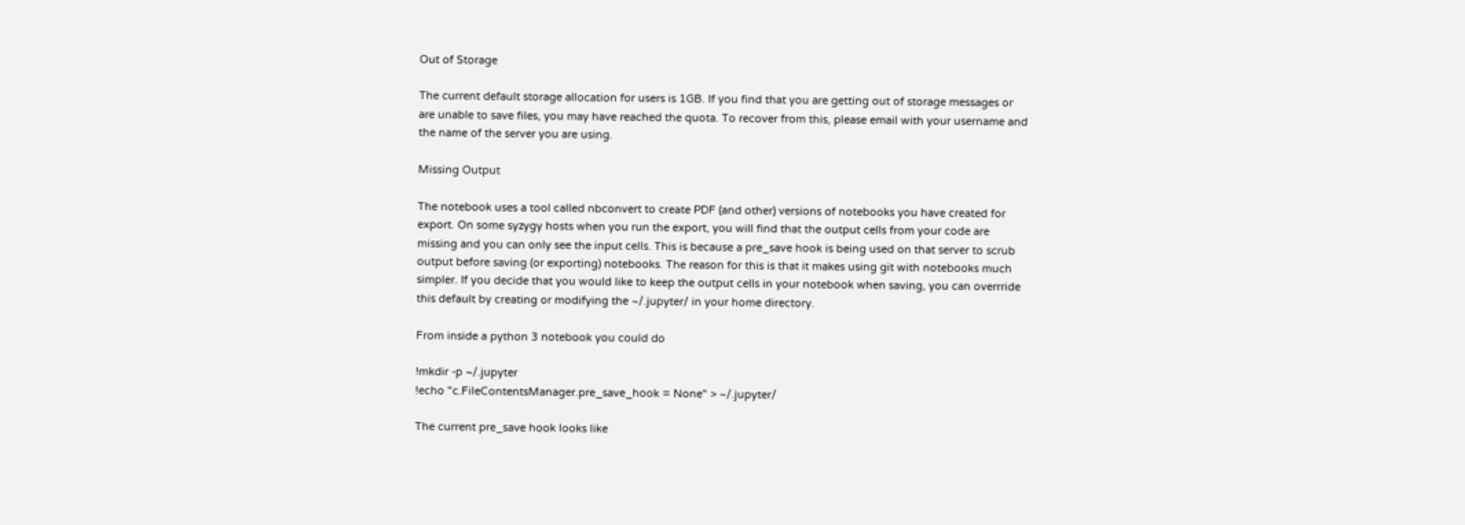Out of Storage

The current default storage allocation for users is 1GB. If you find that you are getting out of storage messages or are unable to save files, you may have reached the quota. To recover from this, please email with your username and the name of the server you are using.

Missing Output

The notebook uses a tool called nbconvert to create PDF (and other) versions of notebooks you have created for export. On some syzygy hosts when you run the export, you will find that the output cells from your code are missing and you can only see the input cells. This is because a pre_save hook is being used on that server to scrub output before saving (or exporting) notebooks. The reason for this is that it makes using git with notebooks much simpler. If you decide that you would like to keep the output cells in your notebook when saving, you can overrride this default by creating or modifying the ~/.jupyter/ in your home directory.

From inside a python 3 notebook you could do

!mkdir -p ~/.jupyter
!echo "c.FileContentsManager.pre_save_hook = None" > ~/.jupyter/

The current pre_save hook looks like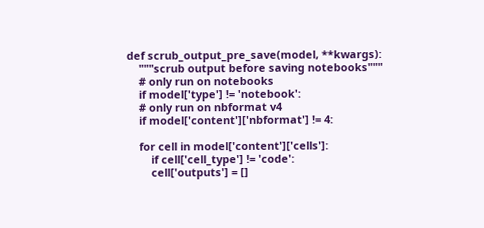def scrub_output_pre_save(model, **kwargs):
    """scrub output before saving notebooks"""
    # only run on notebooks
    if model['type'] != 'notebook':
    # only run on nbformat v4
    if model['content']['nbformat'] != 4:

    for cell in model['content']['cells']:
        if cell['cell_type'] != 'code':
        cell['outputs'] = []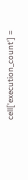cell['execution_count'] =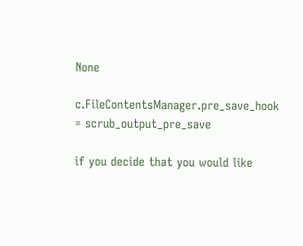None

c.FileContentsManager.pre_save_hook = scrub_output_pre_save

if you decide that you would like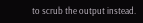to scrub the output instead.